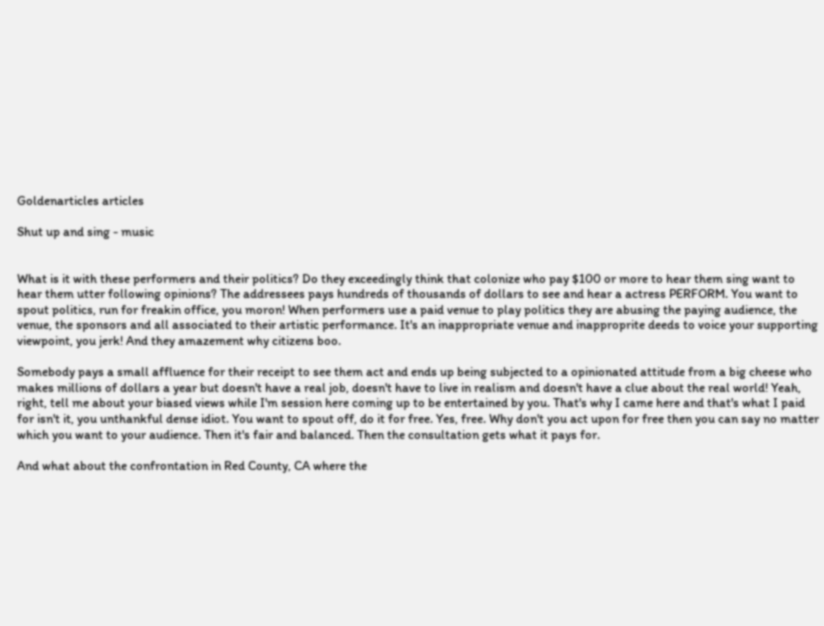Goldenarticles articles

Shut up and sing - music


What is it with these performers and their politics? Do they exceedingly think that colonize who pay $100 or more to hear them sing want to hear them utter following opinions? The addressees pays hundreds of thousands of dollars to see and hear a actress PERFORM. You want to spout politics, run for freakin office, you moron! When performers use a paid venue to play politics they are abusing the paying audience, the venue, the sponsors and all associated to their artistic performance. It's an inappropriate venue and inapproprite deeds to voice your supporting viewpoint, you jerk! And they amazement why citizens boo.

Somebody pays a small affluence for their receipt to see them act and ends up being subjected to a opinionated attitude from a big cheese who makes millions of dollars a year but doesn't have a real job, doesn't have to live in realism and doesn't have a clue about the real world! Yeah, right, tell me about your biased views while I'm session here coming up to be entertained by you. That's why I came here and that's what I paid for isn't it, you unthankful dense idiot. You want to spout off, do it for free. Yes, free. Why don't you act upon for free then you can say no matter which you want to your audience. Then it's fair and balanced. Then the consultation gets what it pays for.

And what about the confrontation in Red County, CA where the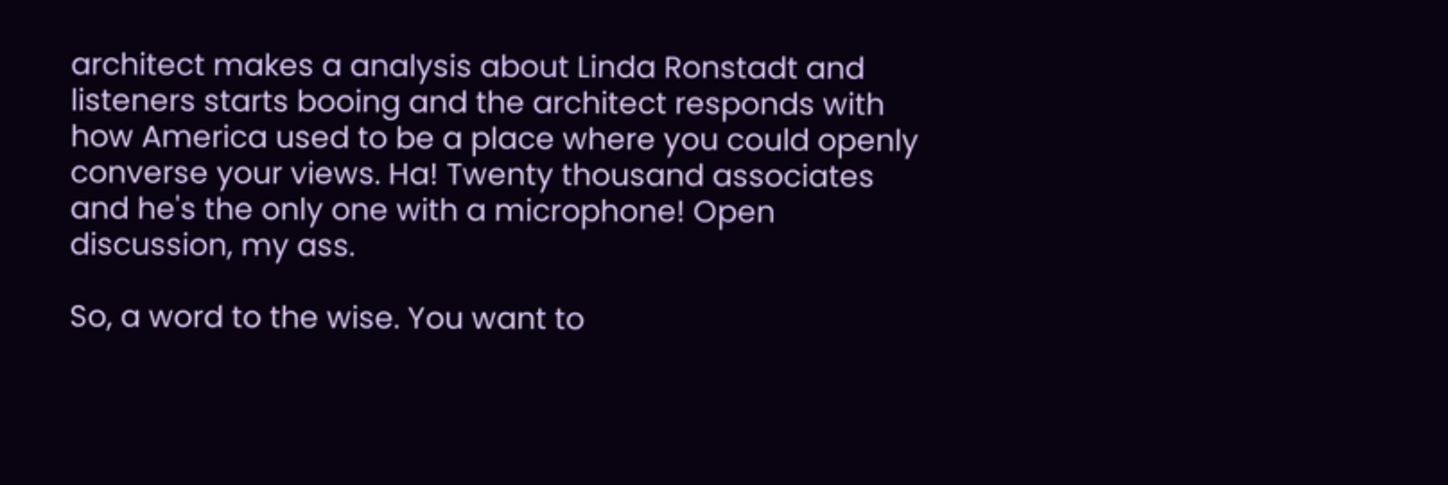architect makes a analysis about Linda Ronstadt and listeners starts booing and the architect responds with how America used to be a place where you could openly converse your views. Ha! Twenty thousand associates and he's the only one with a microphone! Open discussion, my ass.

So, a word to the wise. You want to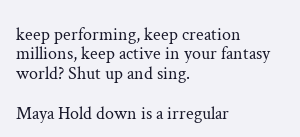keep performing, keep creation millions, keep active in your fantasy world? Shut up and sing.

Maya Hold down is a irregular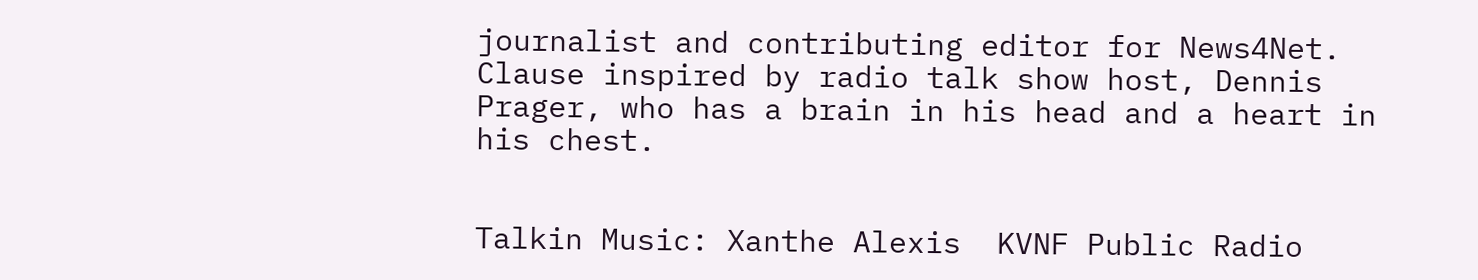journalist and contributing editor for News4Net. Clause inspired by radio talk show host, Dennis Prager, who has a brain in his head and a heart in his chest.


Talkin Music: Xanthe Alexis  KVNF Public Radio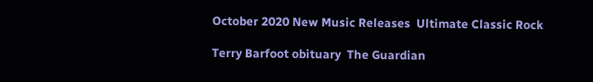October 2020 New Music Releases  Ultimate Classic Rock

Terry Barfoot obituary  The Guardian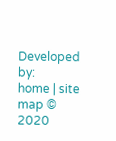Developed by:
home | site map © 2020